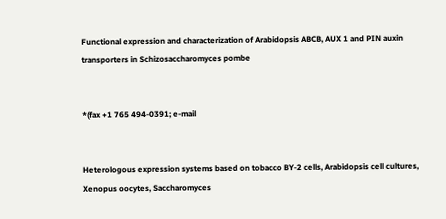Functional expression and characterization of Arabidopsis ABCB, AUX 1 and PIN auxin transporters in Schizosaccharomyces pombe


*(fax +1 765 494-0391; e-mail


Heterologous expression systems based on tobacco BY-2 cells, Arabidopsis cell cultures, Xenopus oocytes, Saccharomyces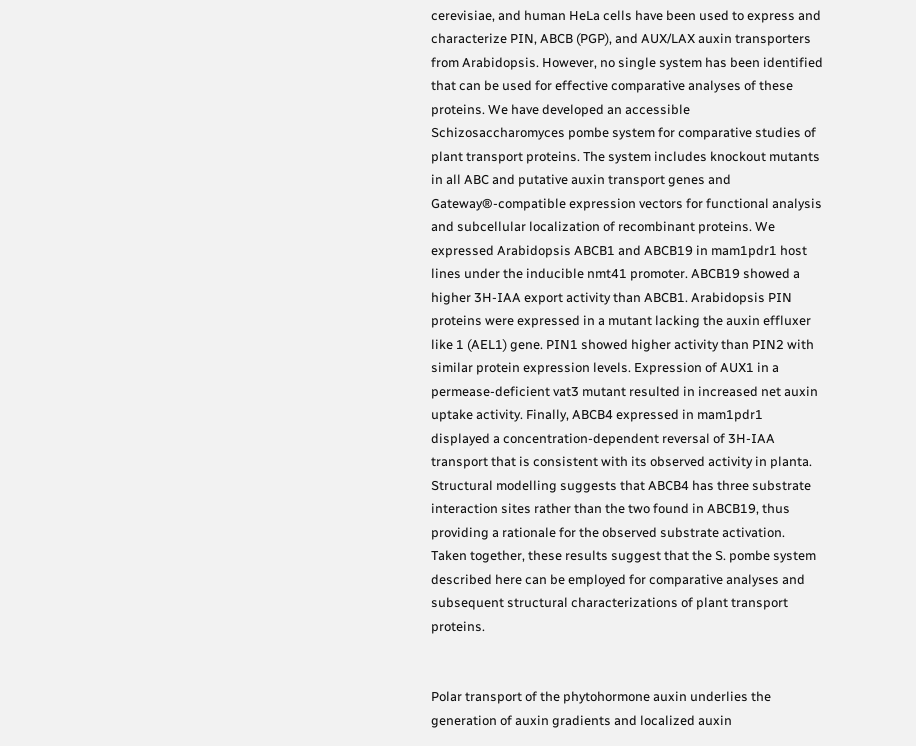cerevisiae, and human HeLa cells have been used to express and characterize PIN, ABCB (PGP), and AUX/LAX auxin transporters from Arabidopsis. However, no single system has been identified that can be used for effective comparative analyses of these proteins. We have developed an accessible Schizosaccharomyces pombe system for comparative studies of plant transport proteins. The system includes knockout mutants in all ABC and putative auxin transport genes and Gateway®-compatible expression vectors for functional analysis and subcellular localization of recombinant proteins. We expressed Arabidopsis ABCB1 and ABCB19 in mam1pdr1 host lines under the inducible nmt41 promoter. ABCB19 showed a higher 3H-IAA export activity than ABCB1. Arabidopsis PIN proteins were expressed in a mutant lacking the auxin effluxer like 1 (AEL1) gene. PIN1 showed higher activity than PIN2 with similar protein expression levels. Expression of AUX1 in a permease-deficient vat3 mutant resulted in increased net auxin uptake activity. Finally, ABCB4 expressed in mam1pdr1 displayed a concentration-dependent reversal of 3H-IAA transport that is consistent with its observed activity in planta. Structural modelling suggests that ABCB4 has three substrate interaction sites rather than the two found in ABCB19, thus providing a rationale for the observed substrate activation. Taken together, these results suggest that the S. pombe system described here can be employed for comparative analyses and subsequent structural characterizations of plant transport proteins.


Polar transport of the phytohormone auxin underlies the generation of auxin gradients and localized auxin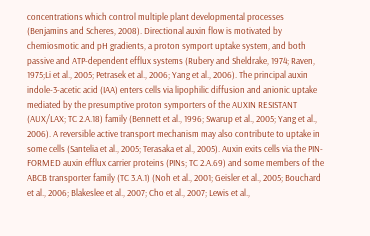concentrations which control multiple plant developmental processes (Benjamins and Scheres, 2008). Directional auxin flow is motivated by chemiosmotic and pH gradients, a proton symport uptake system, and both passive and ATP-dependent efflux systems (Rubery and Sheldrake, 1974; Raven, 1975;Li et al., 2005; Petrasek et al., 2006; Yang et al., 2006). The principal auxin indole-3-acetic acid (IAA) enters cells via lipophilic diffusion and anionic uptake mediated by the presumptive proton symporters of the AUXIN RESISTANT (AUX/LAX; TC 2.A.18) family (Bennett et al., 1996; Swarup et al., 2005; Yang et al., 2006). A reversible active transport mechanism may also contribute to uptake in some cells (Santelia et al., 2005; Terasaka et al., 2005). Auxin exits cells via the PIN-FORMED auxin efflux carrier proteins (PINs; TC 2.A.69) and some members of the ABCB transporter family (TC 3.A.1) (Noh et al., 2001; Geisler et al., 2005; Bouchard et al., 2006; Blakeslee et al., 2007; Cho et al., 2007; Lewis et al.,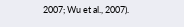2007; Wu et al., 2007).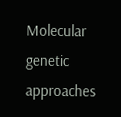Molecular genetic approaches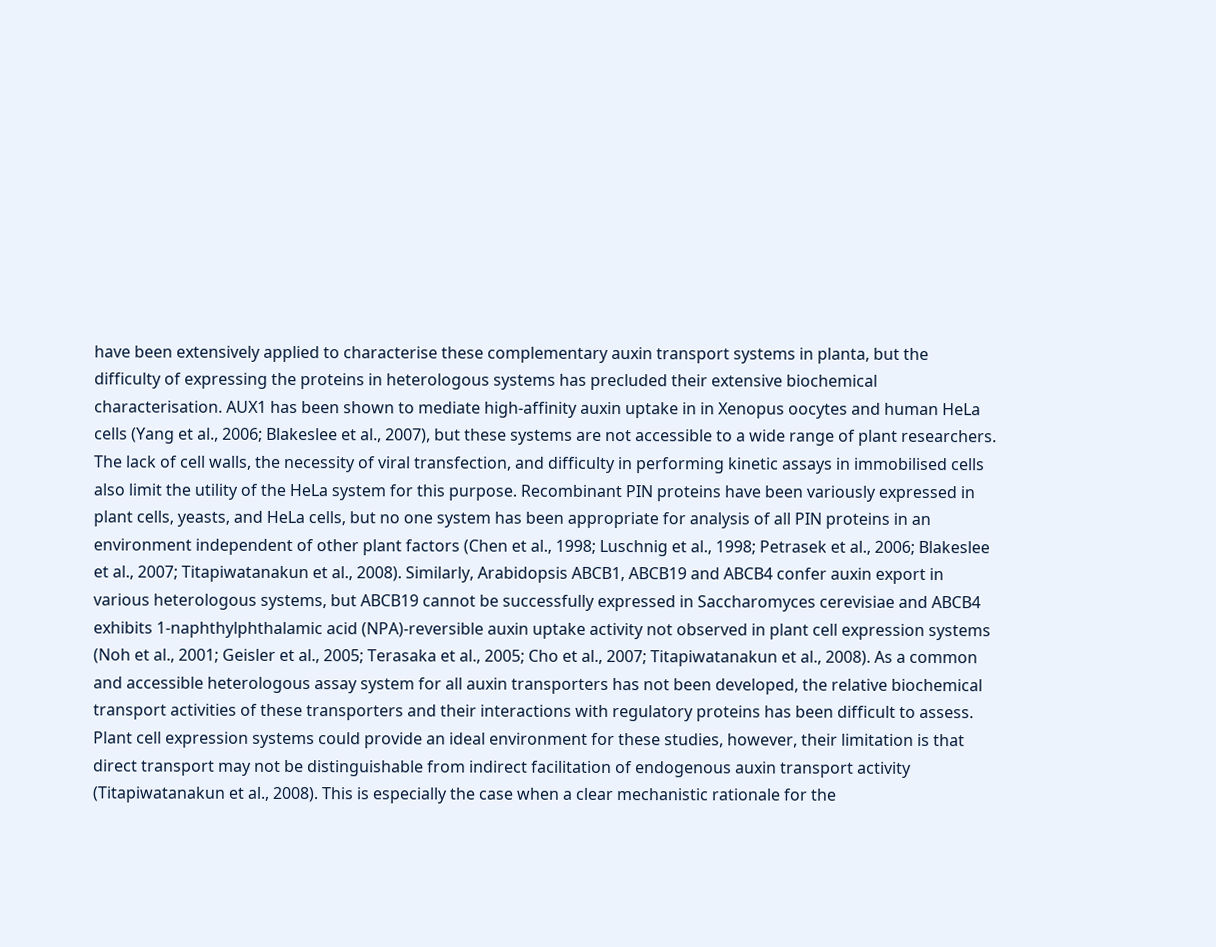have been extensively applied to characterise these complementary auxin transport systems in planta, but the difficulty of expressing the proteins in heterologous systems has precluded their extensive biochemical characterisation. AUX1 has been shown to mediate high-affinity auxin uptake in in Xenopus oocytes and human HeLa cells (Yang et al., 2006; Blakeslee et al., 2007), but these systems are not accessible to a wide range of plant researchers. The lack of cell walls, the necessity of viral transfection, and difficulty in performing kinetic assays in immobilised cells also limit the utility of the HeLa system for this purpose. Recombinant PIN proteins have been variously expressed in plant cells, yeasts, and HeLa cells, but no one system has been appropriate for analysis of all PIN proteins in an environment independent of other plant factors (Chen et al., 1998; Luschnig et al., 1998; Petrasek et al., 2006; Blakeslee et al., 2007; Titapiwatanakun et al., 2008). Similarly, Arabidopsis ABCB1, ABCB19 and ABCB4 confer auxin export in various heterologous systems, but ABCB19 cannot be successfully expressed in Saccharomyces cerevisiae and ABCB4 exhibits 1-naphthylphthalamic acid (NPA)-reversible auxin uptake activity not observed in plant cell expression systems (Noh et al., 2001; Geisler et al., 2005; Terasaka et al., 2005; Cho et al., 2007; Titapiwatanakun et al., 2008). As a common and accessible heterologous assay system for all auxin transporters has not been developed, the relative biochemical transport activities of these transporters and their interactions with regulatory proteins has been difficult to assess. Plant cell expression systems could provide an ideal environment for these studies, however, their limitation is that direct transport may not be distinguishable from indirect facilitation of endogenous auxin transport activity (Titapiwatanakun et al., 2008). This is especially the case when a clear mechanistic rationale for the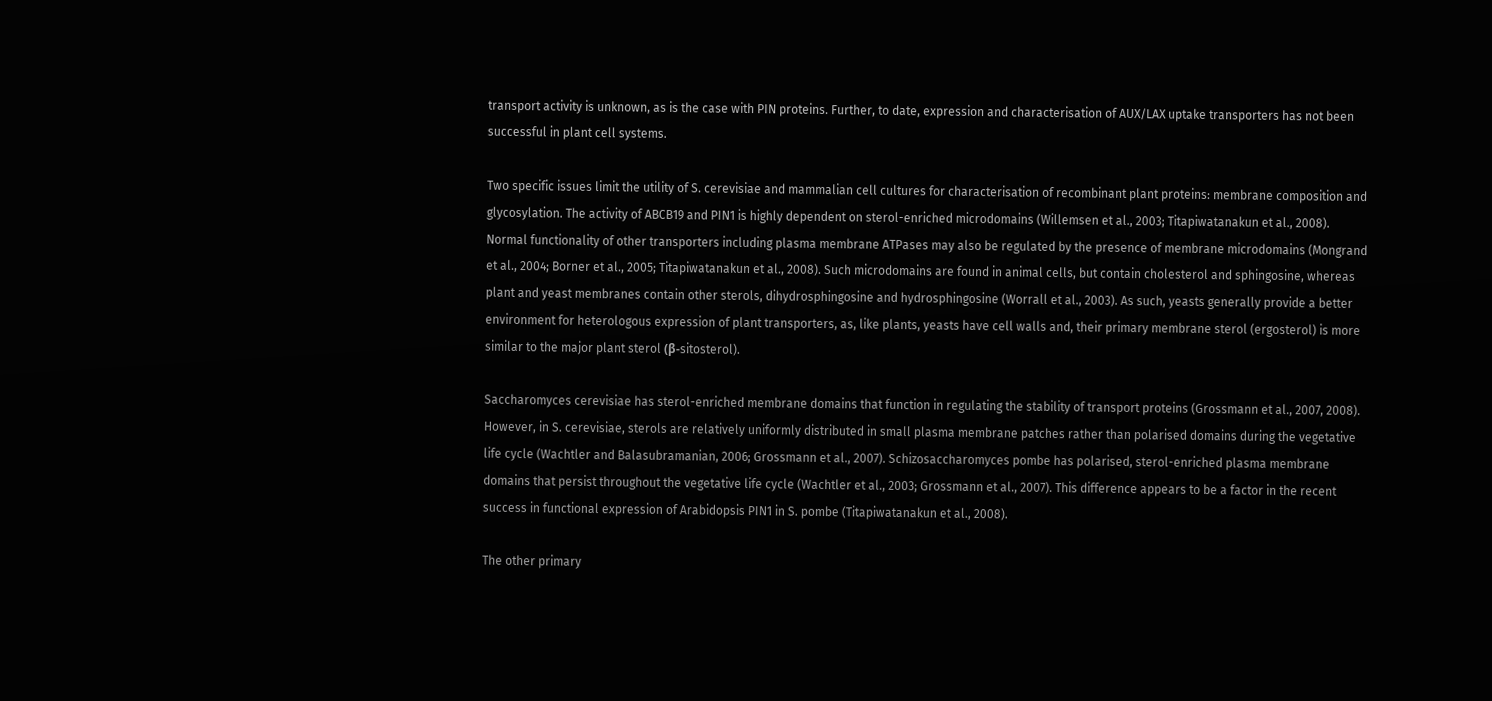transport activity is unknown, as is the case with PIN proteins. Further, to date, expression and characterisation of AUX/LAX uptake transporters has not been successful in plant cell systems.

Two specific issues limit the utility of S. cerevisiae and mammalian cell cultures for characterisation of recombinant plant proteins: membrane composition and glycosylation. The activity of ABCB19 and PIN1 is highly dependent on sterol-enriched microdomains (Willemsen et al., 2003; Titapiwatanakun et al., 2008). Normal functionality of other transporters including plasma membrane ATPases may also be regulated by the presence of membrane microdomains (Mongrand et al., 2004; Borner et al., 2005; Titapiwatanakun et al., 2008). Such microdomains are found in animal cells, but contain cholesterol and sphingosine, whereas plant and yeast membranes contain other sterols, dihydrosphingosine and hydrosphingosine (Worrall et al., 2003). As such, yeasts generally provide a better environment for heterologous expression of plant transporters, as, like plants, yeasts have cell walls and, their primary membrane sterol (ergosterol) is more similar to the major plant sterol (β-sitosterol).

Saccharomyces cerevisiae has sterol-enriched membrane domains that function in regulating the stability of transport proteins (Grossmann et al., 2007, 2008). However, in S. cerevisiae, sterols are relatively uniformly distributed in small plasma membrane patches rather than polarised domains during the vegetative life cycle (Wachtler and Balasubramanian, 2006; Grossmann et al., 2007). Schizosaccharomyces pombe has polarised, sterol-enriched plasma membrane domains that persist throughout the vegetative life cycle (Wachtler et al., 2003; Grossmann et al., 2007). This difference appears to be a factor in the recent success in functional expression of Arabidopsis PIN1 in S. pombe (Titapiwatanakun et al., 2008).

The other primary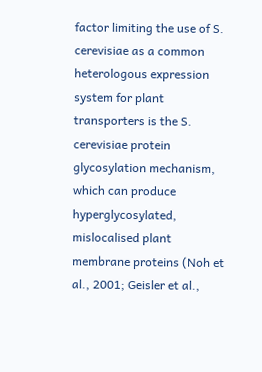factor limiting the use of S. cerevisiae as a common heterologous expression system for plant transporters is the S. cerevisiae protein glycosylation mechanism, which can produce hyperglycosylated, mislocalised plant membrane proteins (Noh et al., 2001; Geisler et al.,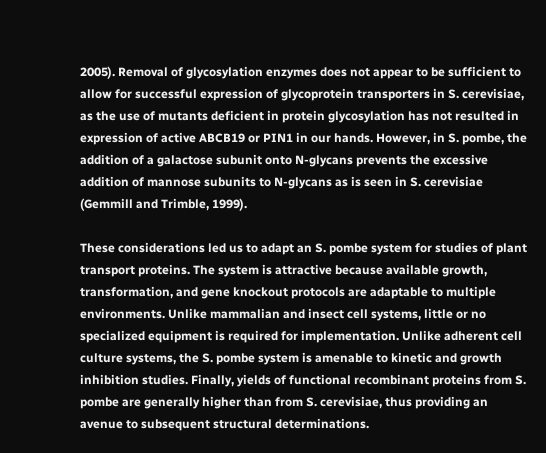2005). Removal of glycosylation enzymes does not appear to be sufficient to allow for successful expression of glycoprotein transporters in S. cerevisiae, as the use of mutants deficient in protein glycosylation has not resulted in expression of active ABCB19 or PIN1 in our hands. However, in S. pombe, the addition of a galactose subunit onto N-glycans prevents the excessive addition of mannose subunits to N-glycans as is seen in S. cerevisiae (Gemmill and Trimble, 1999).

These considerations led us to adapt an S. pombe system for studies of plant transport proteins. The system is attractive because available growth, transformation, and gene knockout protocols are adaptable to multiple environments. Unlike mammalian and insect cell systems, little or no specialized equipment is required for implementation. Unlike adherent cell culture systems, the S. pombe system is amenable to kinetic and growth inhibition studies. Finally, yields of functional recombinant proteins from S. pombe are generally higher than from S. cerevisiae, thus providing an avenue to subsequent structural determinations.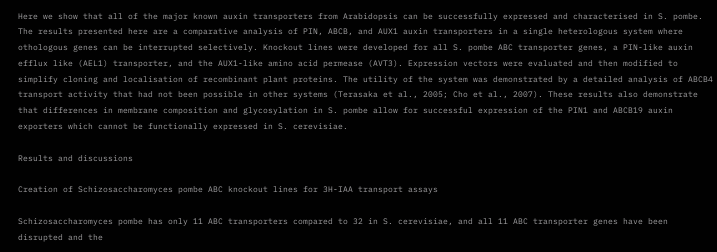Here we show that all of the major known auxin transporters from Arabidopsis can be successfully expressed and characterised in S. pombe. The results presented here are a comparative analysis of PIN, ABCB, and AUX1 auxin transporters in a single heterologous system where othologous genes can be interrupted selectively. Knockout lines were developed for all S. pombe ABC transporter genes, a PIN-like auxin efflux like (AEL1) transporter, and the AUX1-like amino acid permease (AVT3). Expression vectors were evaluated and then modified to simplify cloning and localisation of recombinant plant proteins. The utility of the system was demonstrated by a detailed analysis of ABCB4 transport activity that had not been possible in other systems (Terasaka et al., 2005; Cho et al., 2007). These results also demonstrate that differences in membrane composition and glycosylation in S. pombe allow for successful expression of the PIN1 and ABCB19 auxin exporters which cannot be functionally expressed in S. cerevisiae.

Results and discussions

Creation of Schizosaccharomyces pombe ABC knockout lines for 3H-IAA transport assays

Schizosaccharomyces pombe has only 11 ABC transporters compared to 32 in S. cerevisiae, and all 11 ABC transporter genes have been disrupted and the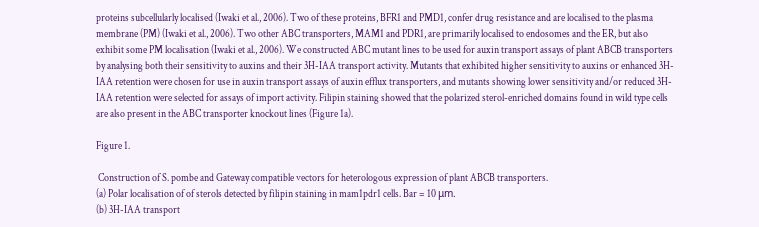proteins subcellularly localised (Iwaki et al., 2006). Two of these proteins, BFR1 and PMD1, confer drug resistance and are localised to the plasma membrane (PM) (Iwaki et al., 2006). Two other ABC transporters, MAM1 and PDR1, are primarily localised to endosomes and the ER, but also exhibit some PM localisation (Iwaki et al., 2006). We constructed ABC mutant lines to be used for auxin transport assays of plant ABCB transporters by analysing both their sensitivity to auxins and their 3H-IAA transport activity. Mutants that exhibited higher sensitivity to auxins or enhanced 3H-IAA retention were chosen for use in auxin transport assays of auxin efflux transporters, and mutants showing lower sensitivity and/or reduced 3H-IAA retention were selected for assays of import activity. Filipin staining showed that the polarized sterol-enriched domains found in wild type cells are also present in the ABC transporter knockout lines (Figure 1a).

Figure 1.

 Construction of S. pombe and Gateway compatible vectors for heterologous expression of plant ABCB transporters.
(a) Polar localisation of of sterols detected by filipin staining in mam1pdr1 cells. Bar = 10 μm.
(b) 3H-IAA transport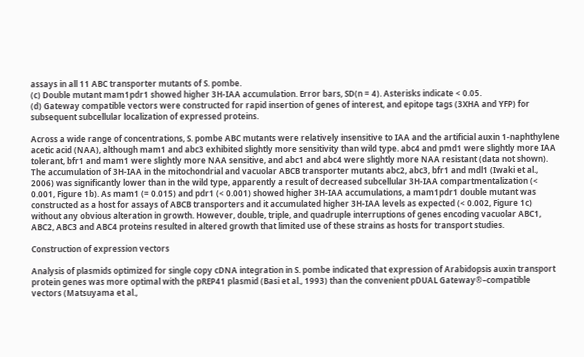assays in all 11 ABC transporter mutants of S. pombe.
(c) Double mutant mam1pdr1 showed higher 3H-IAA accumulation. Error bars, SD(n = 4). Asterisks indicate < 0.05.
(d) Gateway compatible vectors were constructed for rapid insertion of genes of interest, and epitope tags (3XHA and YFP) for subsequent subcellular localization of expressed proteins.

Across a wide range of concentrations, S. pombe ABC mutants were relatively insensitive to IAA and the artificial auxin 1-naphthylene acetic acid (NAA), although mam1 and abc3 exhibited slightly more sensitivity than wild type. abc4 and pmd1 were slightly more IAA tolerant, bfr1 and mam1 were slightly more NAA sensitive, and abc1 and abc4 were slightly more NAA resistant (data not shown). The accumulation of 3H-IAA in the mitochondrial and vacuolar ABCB transporter mutants abc2, abc3, bfr1 and mdl1 (Iwaki et al., 2006) was significantly lower than in the wild type, apparently a result of decreased subcellular 3H-IAA compartmentalization (< 0.001, Figure 1b). As mam1 (= 0.015) and pdr1 (< 0.001) showed higher 3H-IAA accumulations, a mam1pdr1 double mutant was constructed as a host for assays of ABCB transporters and it accumulated higher 3H-IAA levels as expected (< 0.002, Figure 1c) without any obvious alteration in growth. However, double, triple, and quadruple interruptions of genes encoding vacuolar ABC1, ABC2, ABC3 and ABC4 proteins resulted in altered growth that limited use of these strains as hosts for transport studies.

Construction of expression vectors

Analysis of plasmids optimized for single copy cDNA integration in S. pombe indicated that expression of Arabidopsis auxin transport protein genes was more optimal with the pREP41 plasmid (Basi et al., 1993) than the convenient pDUAL Gateway®–compatible vectors (Matsuyama et al.,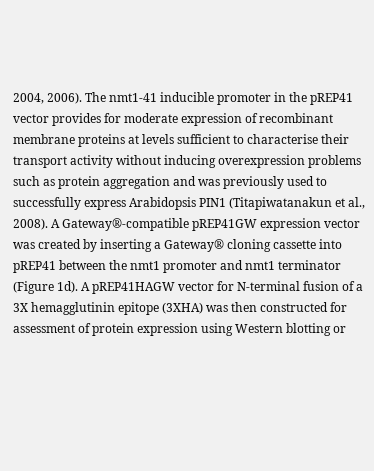2004, 2006). The nmt1-41 inducible promoter in the pREP41 vector provides for moderate expression of recombinant membrane proteins at levels sufficient to characterise their transport activity without inducing overexpression problems such as protein aggregation and was previously used to successfully express Arabidopsis PIN1 (Titapiwatanakun et al., 2008). A Gateway®-compatible pREP41GW expression vector was created by inserting a Gateway® cloning cassette into pREP41 between the nmt1 promoter and nmt1 terminator (Figure 1d). A pREP41HAGW vector for N-terminal fusion of a 3X hemagglutinin epitope (3XHA) was then constructed for assessment of protein expression using Western blotting or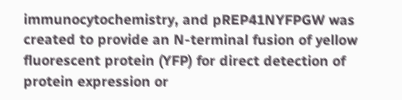immunocytochemistry, and pREP41NYFPGW was created to provide an N-terminal fusion of yellow fluorescent protein (YFP) for direct detection of protein expression or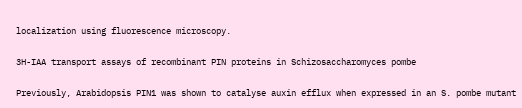localization using fluorescence microscopy.

3H-IAA transport assays of recombinant PIN proteins in Schizosaccharomyces pombe

Previously, Arabidopsis PIN1 was shown to catalyse auxin efflux when expressed in an S. pombe mutant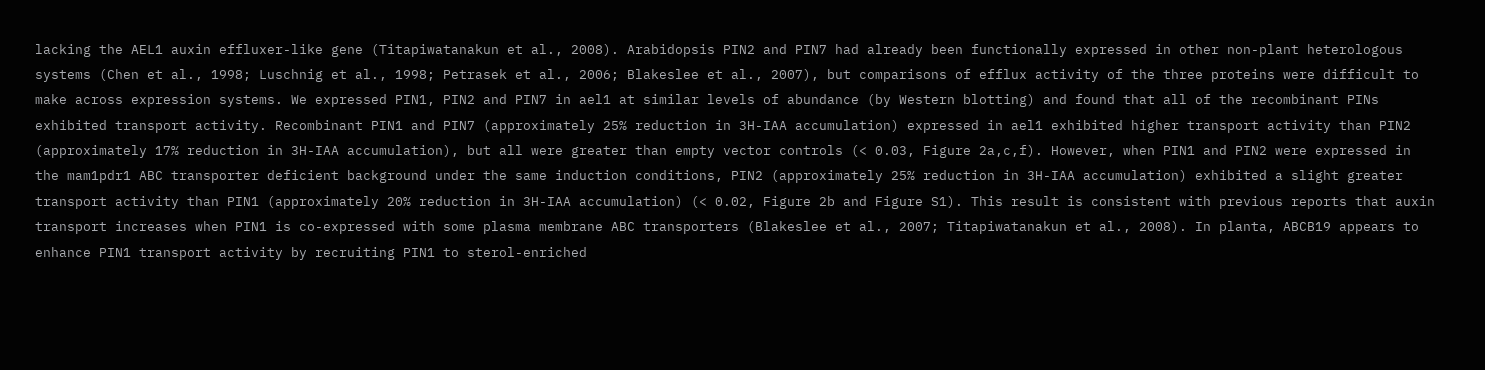lacking the AEL1 auxin effluxer-like gene (Titapiwatanakun et al., 2008). Arabidopsis PIN2 and PIN7 had already been functionally expressed in other non-plant heterologous systems (Chen et al., 1998; Luschnig et al., 1998; Petrasek et al., 2006; Blakeslee et al., 2007), but comparisons of efflux activity of the three proteins were difficult to make across expression systems. We expressed PIN1, PIN2 and PIN7 in ael1 at similar levels of abundance (by Western blotting) and found that all of the recombinant PINs exhibited transport activity. Recombinant PIN1 and PIN7 (approximately 25% reduction in 3H-IAA accumulation) expressed in ael1 exhibited higher transport activity than PIN2 (approximately 17% reduction in 3H-IAA accumulation), but all were greater than empty vector controls (< 0.03, Figure 2a,c,f). However, when PIN1 and PIN2 were expressed in the mam1pdr1 ABC transporter deficient background under the same induction conditions, PIN2 (approximately 25% reduction in 3H-IAA accumulation) exhibited a slight greater transport activity than PIN1 (approximately 20% reduction in 3H-IAA accumulation) (< 0.02, Figure 2b and Figure S1). This result is consistent with previous reports that auxin transport increases when PIN1 is co-expressed with some plasma membrane ABC transporters (Blakeslee et al., 2007; Titapiwatanakun et al., 2008). In planta, ABCB19 appears to enhance PIN1 transport activity by recruiting PIN1 to sterol-enriched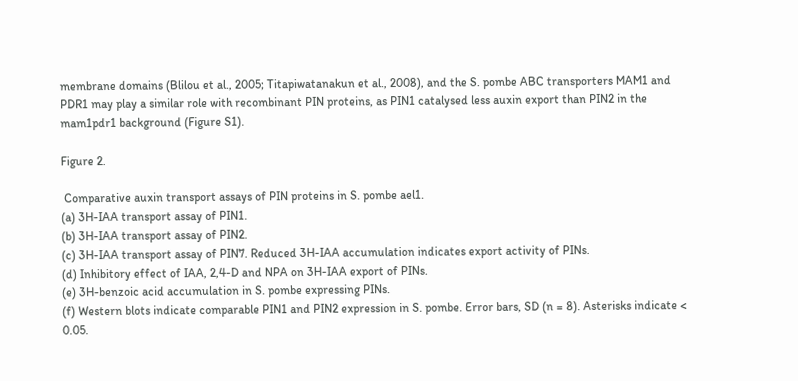membrane domains (Blilou et al., 2005; Titapiwatanakun et al., 2008), and the S. pombe ABC transporters MAM1 and PDR1 may play a similar role with recombinant PIN proteins, as PIN1 catalysed less auxin export than PIN2 in the mam1pdr1 background (Figure S1).

Figure 2.

 Comparative auxin transport assays of PIN proteins in S. pombe ael1.
(a) 3H-IAA transport assay of PIN1.
(b) 3H-IAA transport assay of PIN2.
(c) 3H-IAA transport assay of PIN7. Reduced 3H-IAA accumulation indicates export activity of PINs.
(d) Inhibitory effect of IAA, 2,4-D and NPA on 3H-IAA export of PINs.
(e) 3H-benzoic acid accumulation in S. pombe expressing PINs.
(f) Western blots indicate comparable PIN1 and PIN2 expression in S. pombe. Error bars, SD (n = 8). Asterisks indicate < 0.05.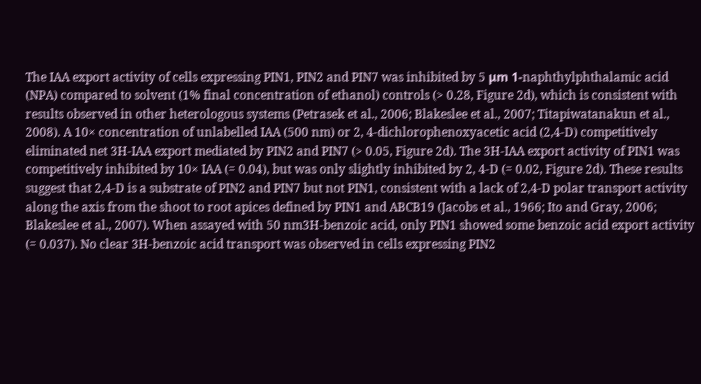The IAA export activity of cells expressing PIN1, PIN2 and PIN7 was inhibited by 5 μm 1-naphthylphthalamic acid (NPA) compared to solvent (1% final concentration of ethanol) controls (> 0.28, Figure 2d), which is consistent with results observed in other heterologous systems (Petrasek et al., 2006; Blakeslee et al., 2007; Titapiwatanakun et al., 2008). A 10× concentration of unlabelled IAA (500 nm) or 2, 4-dichlorophenoxyacetic acid (2,4-D) competitively eliminated net 3H-IAA export mediated by PIN2 and PIN7 (> 0.05, Figure 2d). The 3H-IAA export activity of PIN1 was competitively inhibited by 10× IAA (= 0.04), but was only slightly inhibited by 2, 4-D (= 0.02, Figure 2d). These results suggest that 2,4-D is a substrate of PIN2 and PIN7 but not PIN1, consistent with a lack of 2,4-D polar transport activity along the axis from the shoot to root apices defined by PIN1 and ABCB19 (Jacobs et al., 1966; Ito and Gray, 2006; Blakeslee et al., 2007). When assayed with 50 nm3H-benzoic acid, only PIN1 showed some benzoic acid export activity (= 0.037). No clear 3H-benzoic acid transport was observed in cells expressing PIN2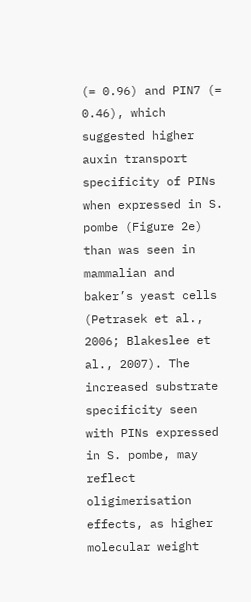(= 0.96) and PIN7 (= 0.46), which suggested higher auxin transport specificity of PINs when expressed in S. pombe (Figure 2e) than was seen in mammalian and baker’s yeast cells (Petrasek et al., 2006; Blakeslee et al., 2007). The increased substrate specificity seen with PINs expressed in S. pombe, may reflect oligimerisation effects, as higher molecular weight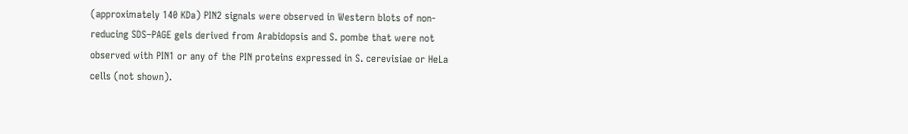(approximately 140 KDa) PIN2 signals were observed in Western blots of non-reducing SDS–PAGE gels derived from Arabidopsis and S. pombe that were not observed with PIN1 or any of the PIN proteins expressed in S. cerevisiae or HeLa cells (not shown).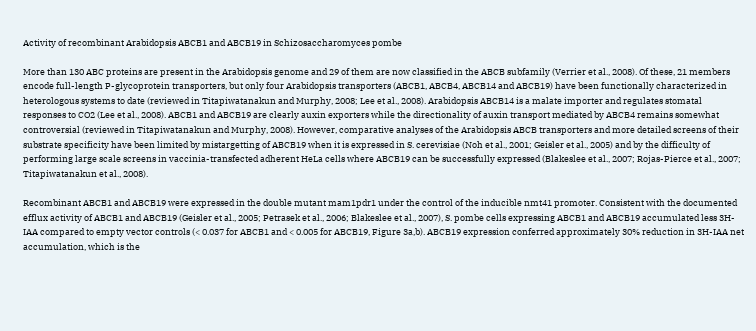Activity of recombinant Arabidopsis ABCB1 and ABCB19 in Schizosaccharomyces pombe

More than 130 ABC proteins are present in the Arabidopsis genome and 29 of them are now classified in the ABCB subfamily (Verrier et al., 2008). Of these, 21 members encode full-length P-glycoprotein transporters, but only four Arabidopsis transporters (ABCB1, ABCB4, ABCB14 and ABCB19) have been functionally characterized in heterologous systems to date (reviewed in Titapiwatanakun and Murphy, 2008; Lee et al., 2008). Arabidopsis ABCB14 is a malate importer and regulates stomatal responses to CO2 (Lee et al., 2008). ABCB1 and ABCB19 are clearly auxin exporters while the directionality of auxin transport mediated by ABCB4 remains somewhat controversial (reviewed in Titapiwatanakun and Murphy, 2008). However, comparative analyses of the Arabidopsis ABCB transporters and more detailed screens of their substrate specificity have been limited by mistargetting of ABCB19 when it is expressed in S. cerevisiae (Noh et al., 2001; Geisler et al., 2005) and by the difficulty of performing large scale screens in vaccinia-transfected adherent HeLa cells where ABCB19 can be successfully expressed (Blakeslee et al., 2007; Rojas-Pierce et al., 2007; Titapiwatanakun et al., 2008).

Recombinant ABCB1 and ABCB19 were expressed in the double mutant mam1pdr1 under the control of the inducible nmt41 promoter. Consistent with the documented efflux activity of ABCB1 and ABCB19 (Geisler et al., 2005; Petrasek et al., 2006; Blakeslee et al., 2007), S. pombe cells expressing ABCB1 and ABCB19 accumulated less 3H-IAA compared to empty vector controls (< 0.037 for ABCB1 and < 0.005 for ABCB19, Figure 3a,b). ABCB19 expression conferred approximately 30% reduction in 3H-IAA net accumulation, which is the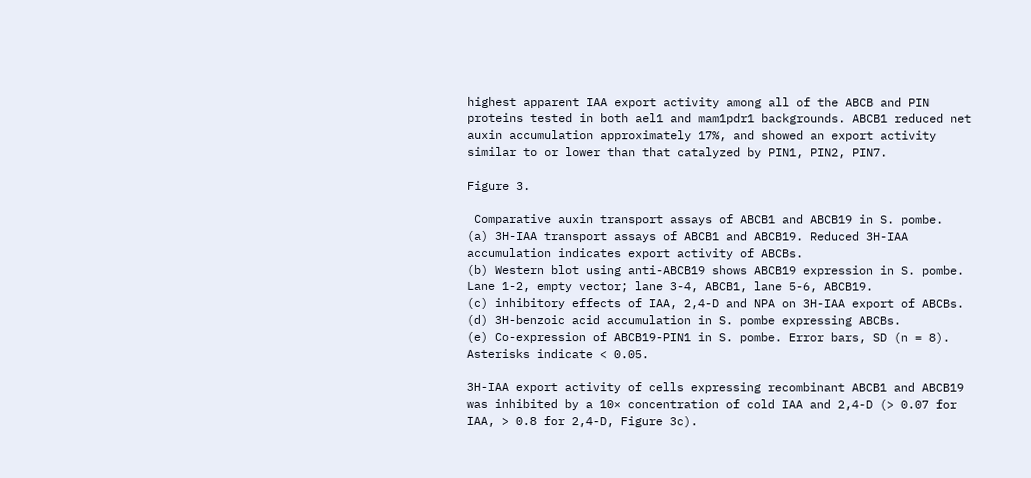highest apparent IAA export activity among all of the ABCB and PIN proteins tested in both ael1 and mam1pdr1 backgrounds. ABCB1 reduced net auxin accumulation approximately 17%, and showed an export activity similar to or lower than that catalyzed by PIN1, PIN2, PIN7.

Figure 3.

 Comparative auxin transport assays of ABCB1 and ABCB19 in S. pombe.
(a) 3H-IAA transport assays of ABCB1 and ABCB19. Reduced 3H-IAA accumulation indicates export activity of ABCBs.
(b) Western blot using anti-ABCB19 shows ABCB19 expression in S. pombe. Lane 1-2, empty vector; lane 3-4, ABCB1, lane 5-6, ABCB19.
(c) inhibitory effects of IAA, 2,4-D and NPA on 3H-IAA export of ABCBs.
(d) 3H-benzoic acid accumulation in S. pombe expressing ABCBs.
(e) Co-expression of ABCB19-PIN1 in S. pombe. Error bars, SD (n = 8). Asterisks indicate < 0.05.

3H-IAA export activity of cells expressing recombinant ABCB1 and ABCB19 was inhibited by a 10× concentration of cold IAA and 2,4-D (> 0.07 for IAA, > 0.8 for 2,4-D, Figure 3c).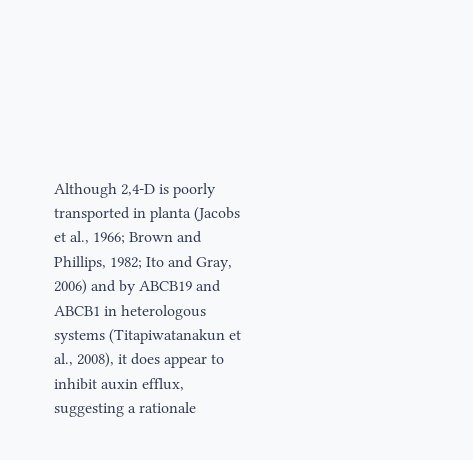Although 2,4-D is poorly transported in planta (Jacobs et al., 1966; Brown and Phillips, 1982; Ito and Gray, 2006) and by ABCB19 and ABCB1 in heterologous systems (Titapiwatanakun et al., 2008), it does appear to inhibit auxin efflux, suggesting a rationale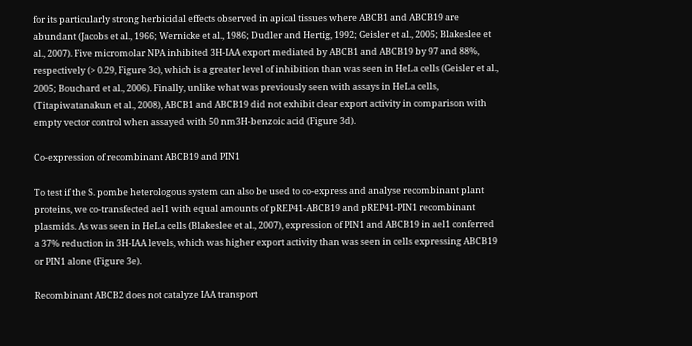for its particularly strong herbicidal effects observed in apical tissues where ABCB1 and ABCB19 are abundant (Jacobs et al., 1966; Wernicke et al., 1986; Dudler and Hertig, 1992; Geisler et al., 2005; Blakeslee et al., 2007). Five micromolar NPA inhibited 3H-IAA export mediated by ABCB1 and ABCB19 by 97 and 88%, respectively (> 0.29, Figure 3c), which is a greater level of inhibition than was seen in HeLa cells (Geisler et al., 2005; Bouchard et al., 2006). Finally, unlike what was previously seen with assays in HeLa cells, (Titapiwatanakun et al., 2008), ABCB1 and ABCB19 did not exhibit clear export activity in comparison with empty vector control when assayed with 50 nm3H-benzoic acid (Figure 3d).

Co-expression of recombinant ABCB19 and PIN1

To test if the S. pombe heterologous system can also be used to co-express and analyse recombinant plant proteins, we co-transfected ael1 with equal amounts of pREP41-ABCB19 and pREP41-PIN1 recombinant plasmids. As was seen in HeLa cells (Blakeslee et al., 2007), expression of PIN1 and ABCB19 in ael1 conferred a 37% reduction in 3H-IAA levels, which was higher export activity than was seen in cells expressing ABCB19 or PIN1 alone (Figure 3e).

Recombinant ABCB2 does not catalyze IAA transport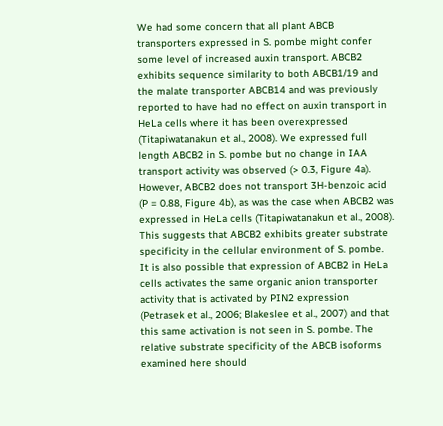We had some concern that all plant ABCB transporters expressed in S. pombe might confer some level of increased auxin transport. ABCB2 exhibits sequence similarity to both ABCB1/19 and the malate transporter ABCB14 and was previously reported to have had no effect on auxin transport in HeLa cells where it has been overexpressed (Titapiwatanakun et al., 2008). We expressed full length ABCB2 in S. pombe but no change in IAA transport activity was observed (> 0.3, Figure 4a). However, ABCB2 does not transport 3H-benzoic acid (P = 0.88, Figure 4b), as was the case when ABCB2 was expressed in HeLa cells (Titapiwatanakun et al., 2008). This suggests that ABCB2 exhibits greater substrate specificity in the cellular environment of S. pombe. It is also possible that expression of ABCB2 in HeLa cells activates the same organic anion transporter activity that is activated by PIN2 expression (Petrasek et al., 2006; Blakeslee et al., 2007) and that this same activation is not seen in S. pombe. The relative substrate specificity of the ABCB isoforms examined here should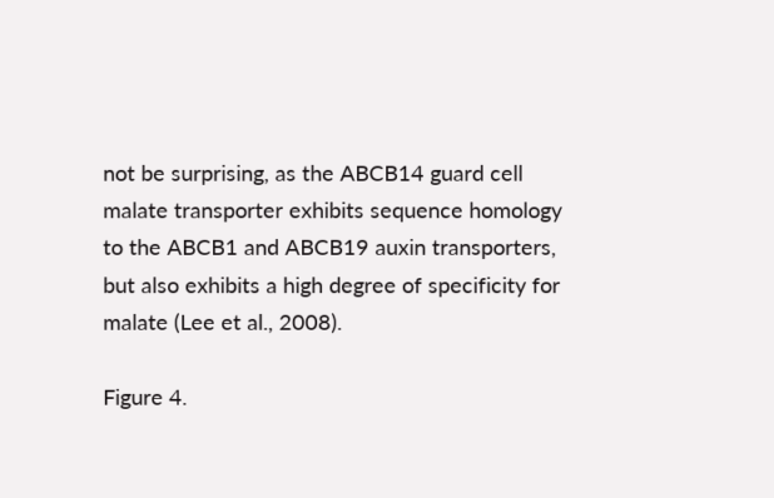not be surprising, as the ABCB14 guard cell malate transporter exhibits sequence homology to the ABCB1 and ABCB19 auxin transporters, but also exhibits a high degree of specificity for malate (Lee et al., 2008).

Figure 4.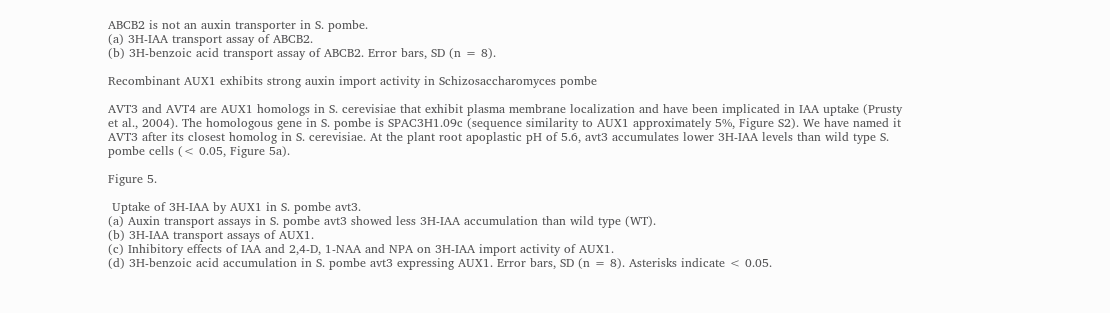ABCB2 is not an auxin transporter in S. pombe.
(a) 3H-IAA transport assay of ABCB2.
(b) 3H-benzoic acid transport assay of ABCB2. Error bars, SD (n = 8).

Recombinant AUX1 exhibits strong auxin import activity in Schizosaccharomyces pombe

AVT3 and AVT4 are AUX1 homologs in S. cerevisiae that exhibit plasma membrane localization and have been implicated in IAA uptake (Prusty et al., 2004). The homologous gene in S. pombe is SPAC3H1.09c (sequence similarity to AUX1 approximately 5%, Figure S2). We have named it AVT3 after its closest homolog in S. cerevisiae. At the plant root apoplastic pH of 5.6, avt3 accumulates lower 3H-IAA levels than wild type S. pombe cells (< 0.05, Figure 5a).

Figure 5.

 Uptake of 3H-IAA by AUX1 in S. pombe avt3.
(a) Auxin transport assays in S. pombe avt3 showed less 3H-IAA accumulation than wild type (WT).
(b) 3H-IAA transport assays of AUX1.
(c) Inhibitory effects of IAA and 2,4-D, 1-NAA and NPA on 3H-IAA import activity of AUX1.
(d) 3H-benzoic acid accumulation in S. pombe avt3 expressing AUX1. Error bars, SD (n = 8). Asterisks indicate < 0.05.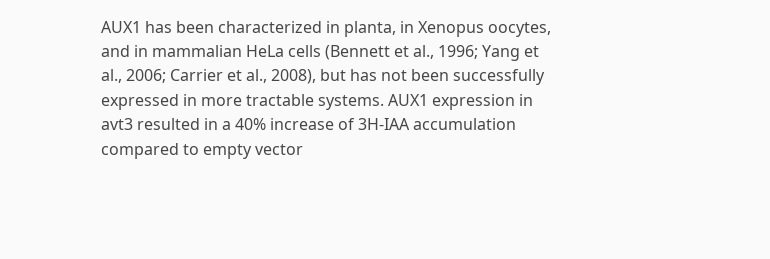AUX1 has been characterized in planta, in Xenopus oocytes, and in mammalian HeLa cells (Bennett et al., 1996; Yang et al., 2006; Carrier et al., 2008), but has not been successfully expressed in more tractable systems. AUX1 expression in avt3 resulted in a 40% increase of 3H-IAA accumulation compared to empty vector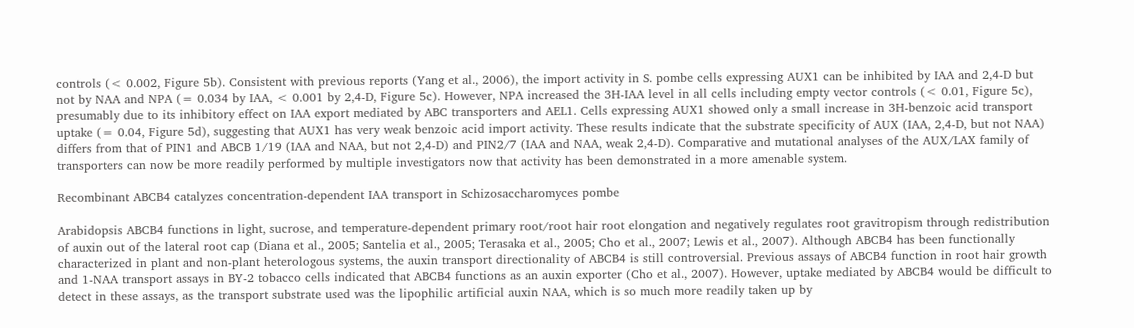controls (< 0.002, Figure 5b). Consistent with previous reports (Yang et al., 2006), the import activity in S. pombe cells expressing AUX1 can be inhibited by IAA and 2,4-D but not by NAA and NPA (= 0.034 by IAA, < 0.001 by 2,4-D, Figure 5c). However, NPA increased the 3H-IAA level in all cells including empty vector controls (< 0.01, Figure 5c), presumably due to its inhibitory effect on IAA export mediated by ABC transporters and AEL1. Cells expressing AUX1 showed only a small increase in 3H-benzoic acid transport uptake (= 0.04, Figure 5d), suggesting that AUX1 has very weak benzoic acid import activity. These results indicate that the substrate specificity of AUX (IAA, 2,4-D, but not NAA) differs from that of PIN1 and ABCB 1/19 (IAA and NAA, but not 2,4-D) and PIN2/7 (IAA and NAA, weak 2,4-D). Comparative and mutational analyses of the AUX/LAX family of transporters can now be more readily performed by multiple investigators now that activity has been demonstrated in a more amenable system.

Recombinant ABCB4 catalyzes concentration-dependent IAA transport in Schizosaccharomyces pombe

Arabidopsis ABCB4 functions in light, sucrose, and temperature-dependent primary root/root hair root elongation and negatively regulates root gravitropism through redistribution of auxin out of the lateral root cap (Diana et al., 2005; Santelia et al., 2005; Terasaka et al., 2005; Cho et al., 2007; Lewis et al., 2007). Although ABCB4 has been functionally characterized in plant and non-plant heterologous systems, the auxin transport directionality of ABCB4 is still controversial. Previous assays of ABCB4 function in root hair growth and 1-NAA transport assays in BY-2 tobacco cells indicated that ABCB4 functions as an auxin exporter (Cho et al., 2007). However, uptake mediated by ABCB4 would be difficult to detect in these assays, as the transport substrate used was the lipophilic artificial auxin NAA, which is so much more readily taken up by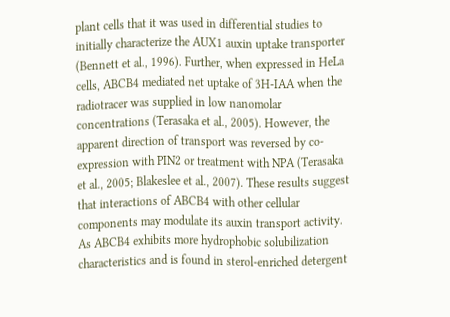plant cells that it was used in differential studies to initially characterize the AUX1 auxin uptake transporter (Bennett et al., 1996). Further, when expressed in HeLa cells, ABCB4 mediated net uptake of 3H-IAA when the radiotracer was supplied in low nanomolar concentrations (Terasaka et al., 2005). However, the apparent direction of transport was reversed by co-expression with PIN2 or treatment with NPA (Terasaka et al., 2005; Blakeslee et al., 2007). These results suggest that interactions of ABCB4 with other cellular components may modulate its auxin transport activity. As ABCB4 exhibits more hydrophobic solubilization characteristics and is found in sterol-enriched detergent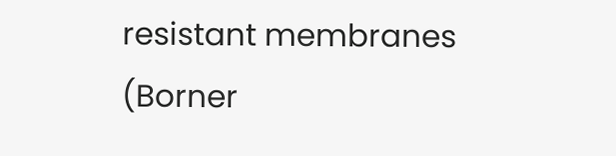resistant membranes (Borner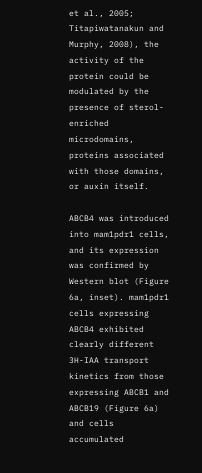et al., 2005; Titapiwatanakun and Murphy, 2008), the activity of the protein could be modulated by the presence of sterol-enriched microdomains, proteins associated with those domains, or auxin itself.

ABCB4 was introduced into mam1pdr1 cells, and its expression was confirmed by Western blot (Figure 6a, inset). mam1pdr1 cells expressing ABCB4 exhibited clearly different 3H-IAA transport kinetics from those expressing ABCB1 and ABCB19 (Figure 6a) and cells accumulated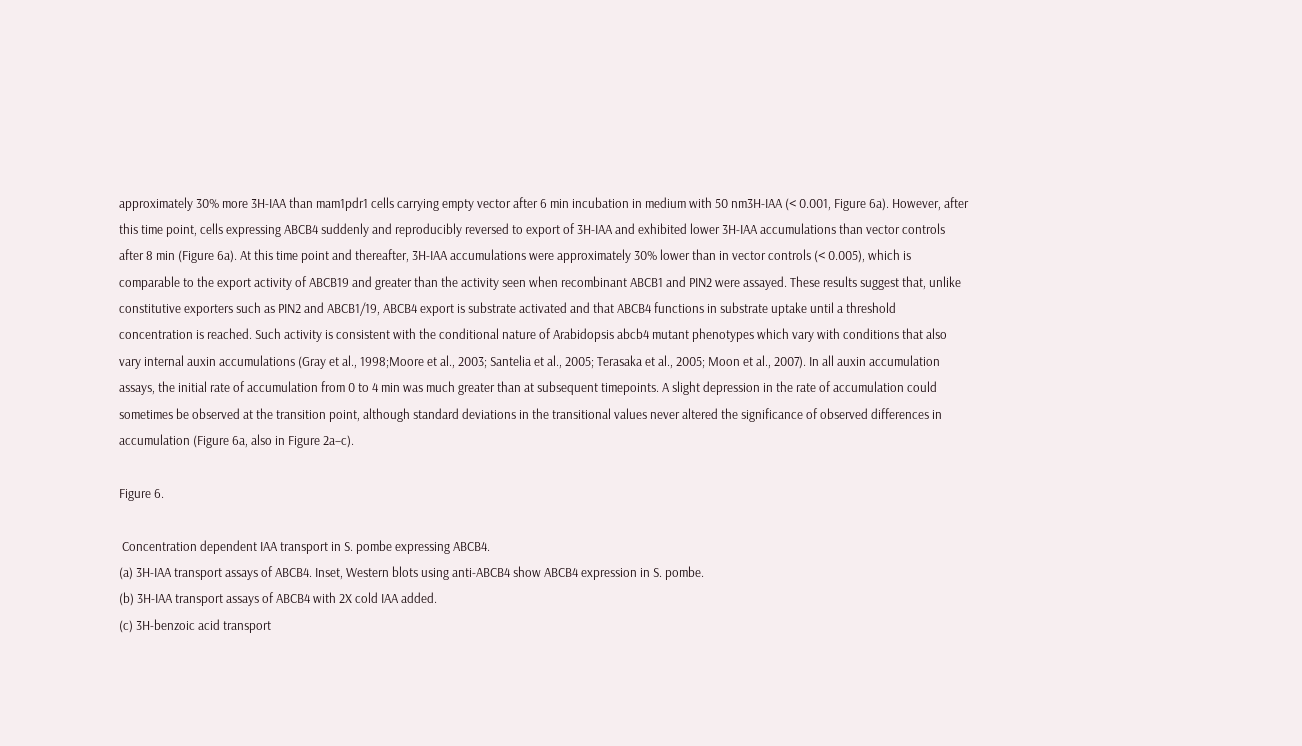approximately 30% more 3H-IAA than mam1pdr1 cells carrying empty vector after 6 min incubation in medium with 50 nm3H-IAA (< 0.001, Figure 6a). However, after this time point, cells expressing ABCB4 suddenly and reproducibly reversed to export of 3H-IAA and exhibited lower 3H-IAA accumulations than vector controls after 8 min (Figure 6a). At this time point and thereafter, 3H-IAA accumulations were approximately 30% lower than in vector controls (< 0.005), which is comparable to the export activity of ABCB19 and greater than the activity seen when recombinant ABCB1 and PIN2 were assayed. These results suggest that, unlike constitutive exporters such as PIN2 and ABCB1/19, ABCB4 export is substrate activated and that ABCB4 functions in substrate uptake until a threshold concentration is reached. Such activity is consistent with the conditional nature of Arabidopsis abcb4 mutant phenotypes which vary with conditions that also vary internal auxin accumulations (Gray et al., 1998;Moore et al., 2003; Santelia et al., 2005; Terasaka et al., 2005; Moon et al., 2007). In all auxin accumulation assays, the initial rate of accumulation from 0 to 4 min was much greater than at subsequent timepoints. A slight depression in the rate of accumulation could sometimes be observed at the transition point, although standard deviations in the transitional values never altered the significance of observed differences in accumulation (Figure 6a, also in Figure 2a–c).

Figure 6.

 Concentration dependent IAA transport in S. pombe expressing ABCB4.
(a) 3H-IAA transport assays of ABCB4. Inset, Western blots using anti-ABCB4 show ABCB4 expression in S. pombe.
(b) 3H-IAA transport assays of ABCB4 with 2X cold IAA added.
(c) 3H-benzoic acid transport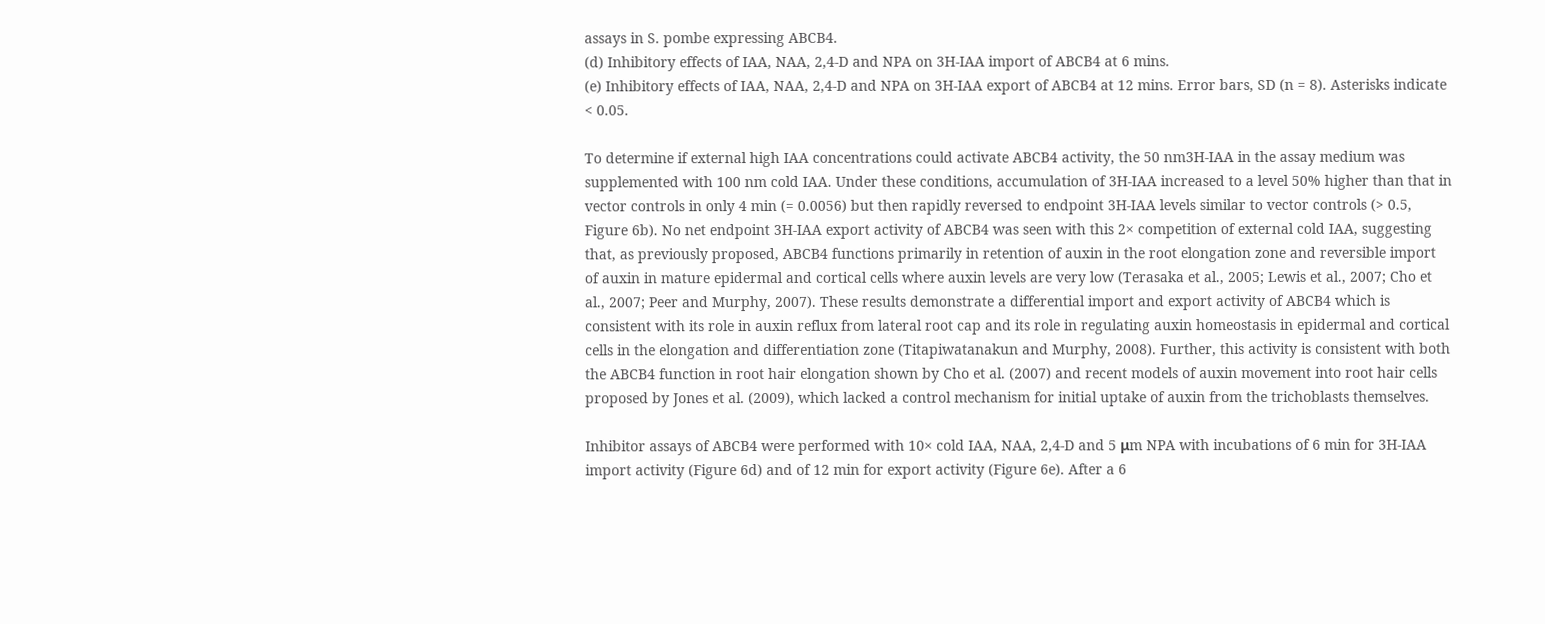assays in S. pombe expressing ABCB4.
(d) Inhibitory effects of IAA, NAA, 2,4-D and NPA on 3H-IAA import of ABCB4 at 6 mins.
(e) Inhibitory effects of IAA, NAA, 2,4-D and NPA on 3H-IAA export of ABCB4 at 12 mins. Error bars, SD (n = 8). Asterisks indicate < 0.05.

To determine if external high IAA concentrations could activate ABCB4 activity, the 50 nm3H-IAA in the assay medium was supplemented with 100 nm cold IAA. Under these conditions, accumulation of 3H-IAA increased to a level 50% higher than that in vector controls in only 4 min (= 0.0056) but then rapidly reversed to endpoint 3H-IAA levels similar to vector controls (> 0.5, Figure 6b). No net endpoint 3H-IAA export activity of ABCB4 was seen with this 2× competition of external cold IAA, suggesting that, as previously proposed, ABCB4 functions primarily in retention of auxin in the root elongation zone and reversible import of auxin in mature epidermal and cortical cells where auxin levels are very low (Terasaka et al., 2005; Lewis et al., 2007; Cho et al., 2007; Peer and Murphy, 2007). These results demonstrate a differential import and export activity of ABCB4 which is consistent with its role in auxin reflux from lateral root cap and its role in regulating auxin homeostasis in epidermal and cortical cells in the elongation and differentiation zone (Titapiwatanakun and Murphy, 2008). Further, this activity is consistent with both the ABCB4 function in root hair elongation shown by Cho et al. (2007) and recent models of auxin movement into root hair cells proposed by Jones et al. (2009), which lacked a control mechanism for initial uptake of auxin from the trichoblasts themselves.

Inhibitor assays of ABCB4 were performed with 10× cold IAA, NAA, 2,4-D and 5 μm NPA with incubations of 6 min for 3H-IAA import activity (Figure 6d) and of 12 min for export activity (Figure 6e). After a 6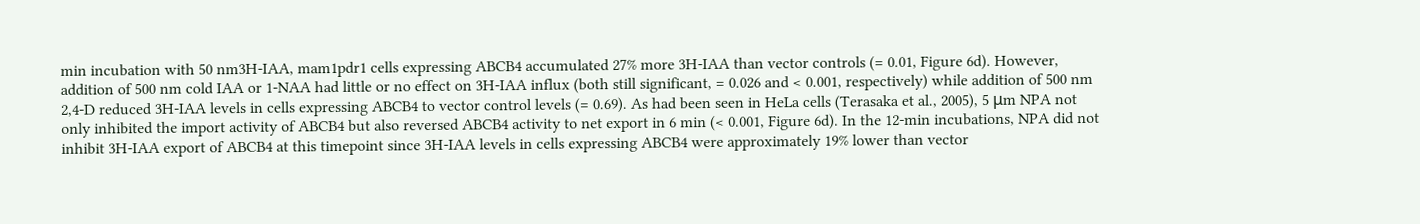min incubation with 50 nm3H-IAA, mam1pdr1 cells expressing ABCB4 accumulated 27% more 3H-IAA than vector controls (= 0.01, Figure 6d). However, addition of 500 nm cold IAA or 1-NAA had little or no effect on 3H-IAA influx (both still significant, = 0.026 and < 0.001, respectively) while addition of 500 nm 2,4-D reduced 3H-IAA levels in cells expressing ABCB4 to vector control levels (= 0.69). As had been seen in HeLa cells (Terasaka et al., 2005), 5 μm NPA not only inhibited the import activity of ABCB4 but also reversed ABCB4 activity to net export in 6 min (< 0.001, Figure 6d). In the 12-min incubations, NPA did not inhibit 3H-IAA export of ABCB4 at this timepoint since 3H-IAA levels in cells expressing ABCB4 were approximately 19% lower than vector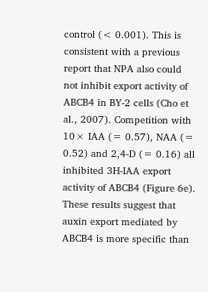control (< 0.001). This is consistent with a previous report that NPA also could not inhibit export activity of ABCB4 in BY-2 cells (Cho et al., 2007). Competition with 10× IAA (= 0.57), NAA (= 0.52) and 2,4-D (= 0.16) all inhibited 3H-IAA export activity of ABCB4 (Figure 6e). These results suggest that auxin export mediated by ABCB4 is more specific than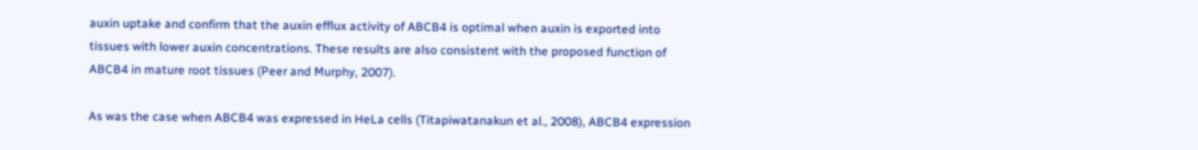auxin uptake and confirm that the auxin efflux activity of ABCB4 is optimal when auxin is exported into tissues with lower auxin concentrations. These results are also consistent with the proposed function of ABCB4 in mature root tissues (Peer and Murphy, 2007).

As was the case when ABCB4 was expressed in HeLa cells (Titapiwatanakun et al., 2008), ABCB4 expression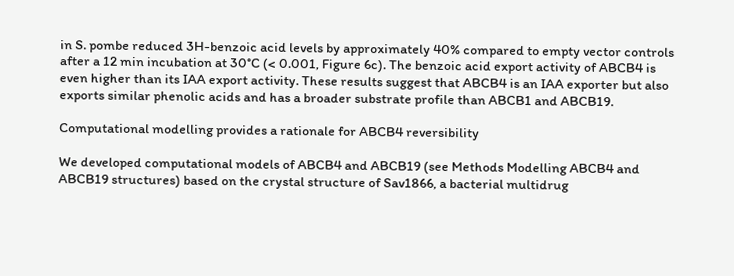in S. pombe reduced 3H-benzoic acid levels by approximately 40% compared to empty vector controls after a 12 min incubation at 30°C (< 0.001, Figure 6c). The benzoic acid export activity of ABCB4 is even higher than its IAA export activity. These results suggest that ABCB4 is an IAA exporter but also exports similar phenolic acids and has a broader substrate profile than ABCB1 and ABCB19.

Computational modelling provides a rationale for ABCB4 reversibility

We developed computational models of ABCB4 and ABCB19 (see Methods Modelling ABCB4 and ABCB19 structures) based on the crystal structure of Sav1866, a bacterial multidrug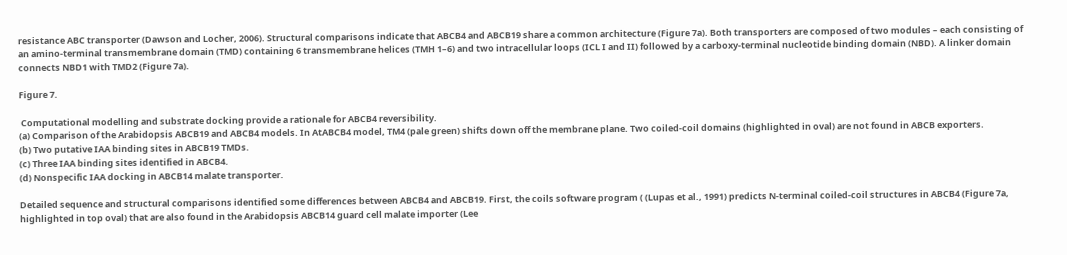resistance ABC transporter (Dawson and Locher, 2006). Structural comparisons indicate that ABCB4 and ABCB19 share a common architecture (Figure 7a). Both transporters are composed of two modules – each consisting of an amino-terminal transmembrane domain (TMD) containing 6 transmembrane helices (TMH 1–6) and two intracellular loops (ICL I and II) followed by a carboxy-terminal nucleotide binding domain (NBD). A linker domain connects NBD1 with TMD2 (Figure 7a).

Figure 7.

 Computational modelling and substrate docking provide a rationale for ABCB4 reversibility.
(a) Comparison of the Arabidopsis ABCB19 and ABCB4 models. In AtABCB4 model, TM4 (pale green) shifts down off the membrane plane. Two coiled-coil domains (highlighted in oval) are not found in ABCB exporters.
(b) Two putative IAA binding sites in ABCB19 TMDs.
(c) Three IAA binding sites identified in ABCB4.
(d) Nonspecific IAA docking in ABCB14 malate transporter.

Detailed sequence and structural comparisons identified some differences between ABCB4 and ABCB19. First, the coils software program ( (Lupas et al., 1991) predicts N-terminal coiled-coil structures in ABCB4 (Figure 7a, highlighted in top oval) that are also found in the Arabidopsis ABCB14 guard cell malate importer (Lee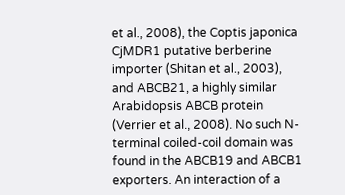et al., 2008), the Coptis japonica CjMDR1 putative berberine importer (Shitan et al., 2003), and ABCB21, a highly similar Arabidopsis ABCB protein (Verrier et al., 2008). No such N-terminal coiled-coil domain was found in the ABCB19 and ABCB1 exporters. An interaction of a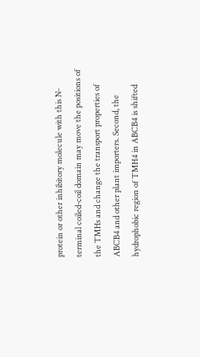protein or other inhibitory molecule with this N-terminal coiled-coil domain may move the positions of the TMHs and change the transport properties of ABCB4 and other plant importers. Second, the hydrophobic region of TMH4 in ABCB4 is shifted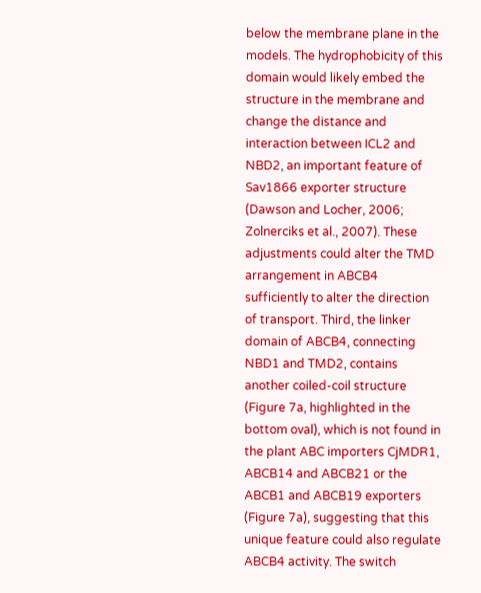below the membrane plane in the models. The hydrophobicity of this domain would likely embed the structure in the membrane and change the distance and interaction between ICL2 and NBD2, an important feature of Sav1866 exporter structure (Dawson and Locher, 2006; Zolnerciks et al., 2007). These adjustments could alter the TMD arrangement in ABCB4 sufficiently to alter the direction of transport. Third, the linker domain of ABCB4, connecting NBD1 and TMD2, contains another coiled-coil structure (Figure 7a, highlighted in the bottom oval), which is not found in the plant ABC importers CjMDR1, ABCB14 and ABCB21 or the ABCB1 and ABCB19 exporters (Figure 7a), suggesting that this unique feature could also regulate ABCB4 activity. The switch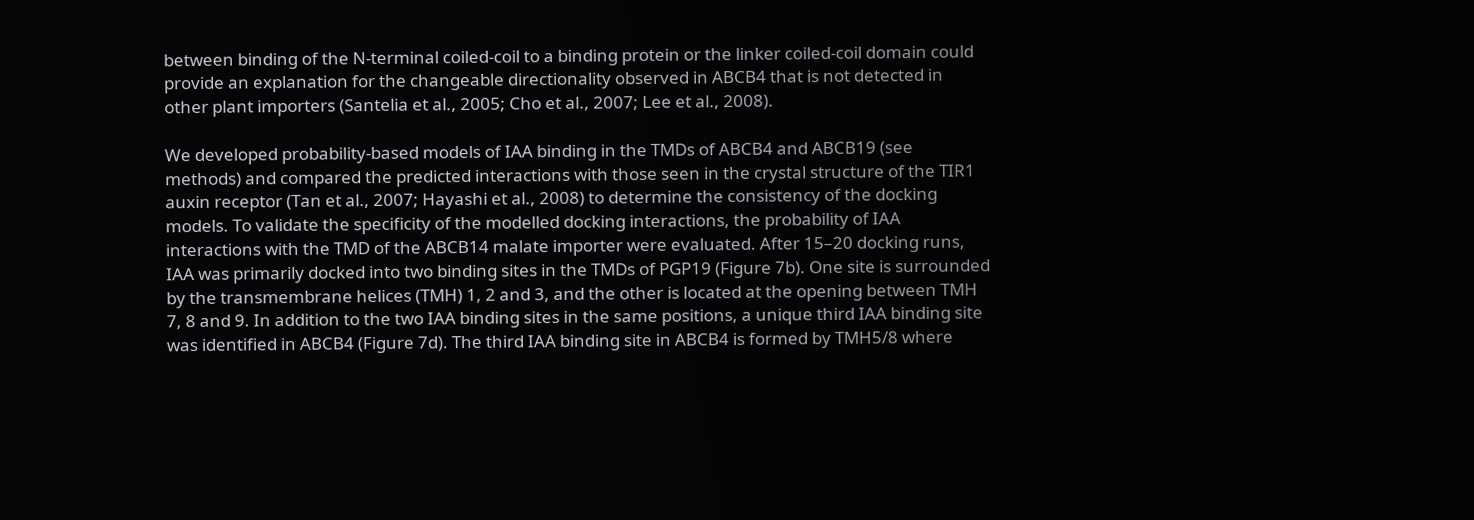between binding of the N-terminal coiled-coil to a binding protein or the linker coiled-coil domain could provide an explanation for the changeable directionality observed in ABCB4 that is not detected in other plant importers (Santelia et al., 2005; Cho et al., 2007; Lee et al., 2008).

We developed probability-based models of IAA binding in the TMDs of ABCB4 and ABCB19 (see methods) and compared the predicted interactions with those seen in the crystal structure of the TIR1 auxin receptor (Tan et al., 2007; Hayashi et al., 2008) to determine the consistency of the docking models. To validate the specificity of the modelled docking interactions, the probability of IAA interactions with the TMD of the ABCB14 malate importer were evaluated. After 15–20 docking runs, IAA was primarily docked into two binding sites in the TMDs of PGP19 (Figure 7b). One site is surrounded by the transmembrane helices (TMH) 1, 2 and 3, and the other is located at the opening between TMH 7, 8 and 9. In addition to the two IAA binding sites in the same positions, a unique third IAA binding site was identified in ABCB4 (Figure 7d). The third IAA binding site in ABCB4 is formed by TMH5/8 where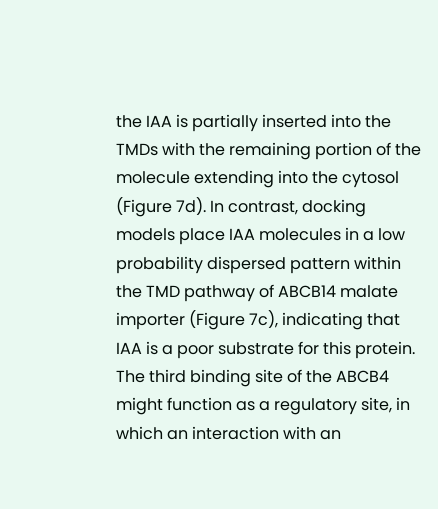the IAA is partially inserted into the TMDs with the remaining portion of the molecule extending into the cytosol (Figure 7d). In contrast, docking models place IAA molecules in a low probability dispersed pattern within the TMD pathway of ABCB14 malate importer (Figure 7c), indicating that IAA is a poor substrate for this protein. The third binding site of the ABCB4 might function as a regulatory site, in which an interaction with an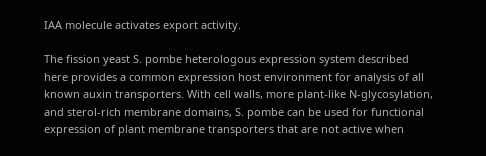IAA molecule activates export activity.

The fission yeast S. pombe heterologous expression system described here provides a common expression host environment for analysis of all known auxin transporters. With cell walls, more plant-like N-glycosylation, and sterol-rich membrane domains, S. pombe can be used for functional expression of plant membrane transporters that are not active when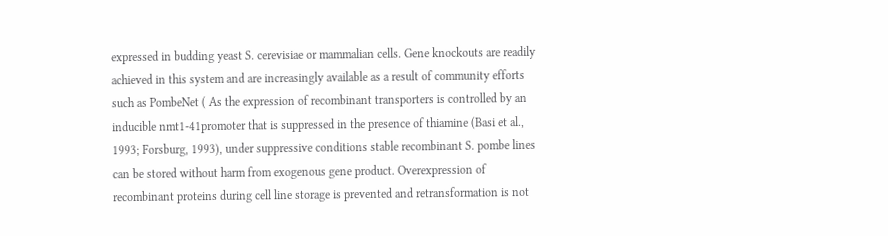expressed in budding yeast S. cerevisiae or mammalian cells. Gene knockouts are readily achieved in this system and are increasingly available as a result of community efforts such as PombeNet ( As the expression of recombinant transporters is controlled by an inducible nmt1-41promoter that is suppressed in the presence of thiamine (Basi et al., 1993; Forsburg, 1993), under suppressive conditions stable recombinant S. pombe lines can be stored without harm from exogenous gene product. Overexpression of recombinant proteins during cell line storage is prevented and retransformation is not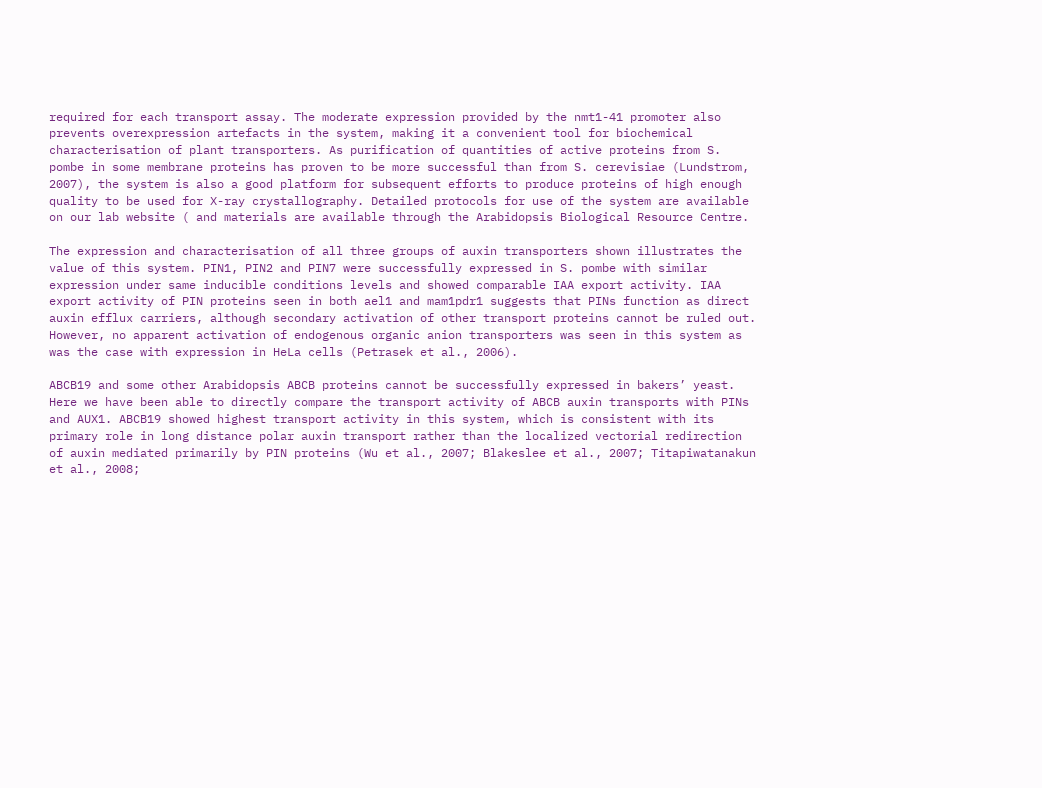required for each transport assay. The moderate expression provided by the nmt1-41 promoter also prevents overexpression artefacts in the system, making it a convenient tool for biochemical characterisation of plant transporters. As purification of quantities of active proteins from S. pombe in some membrane proteins has proven to be more successful than from S. cerevisiae (Lundstrom, 2007), the system is also a good platform for subsequent efforts to produce proteins of high enough quality to be used for X-ray crystallography. Detailed protocols for use of the system are available on our lab website ( and materials are available through the Arabidopsis Biological Resource Centre.

The expression and characterisation of all three groups of auxin transporters shown illustrates the value of this system. PIN1, PIN2 and PIN7 were successfully expressed in S. pombe with similar expression under same inducible conditions levels and showed comparable IAA export activity. IAA export activity of PIN proteins seen in both ael1 and mam1pdr1 suggests that PINs function as direct auxin efflux carriers, although secondary activation of other transport proteins cannot be ruled out. However, no apparent activation of endogenous organic anion transporters was seen in this system as was the case with expression in HeLa cells (Petrasek et al., 2006).

ABCB19 and some other Arabidopsis ABCB proteins cannot be successfully expressed in bakers’ yeast. Here we have been able to directly compare the transport activity of ABCB auxin transports with PINs and AUX1. ABCB19 showed highest transport activity in this system, which is consistent with its primary role in long distance polar auxin transport rather than the localized vectorial redirection of auxin mediated primarily by PIN proteins (Wu et al., 2007; Blakeslee et al., 2007; Titapiwatanakun et al., 2008;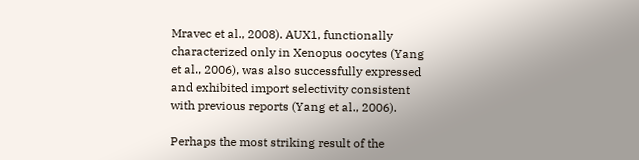Mravec et al., 2008). AUX1, functionally characterized only in Xenopus oocytes (Yang et al., 2006), was also successfully expressed and exhibited import selectivity consistent with previous reports (Yang et al., 2006).

Perhaps the most striking result of the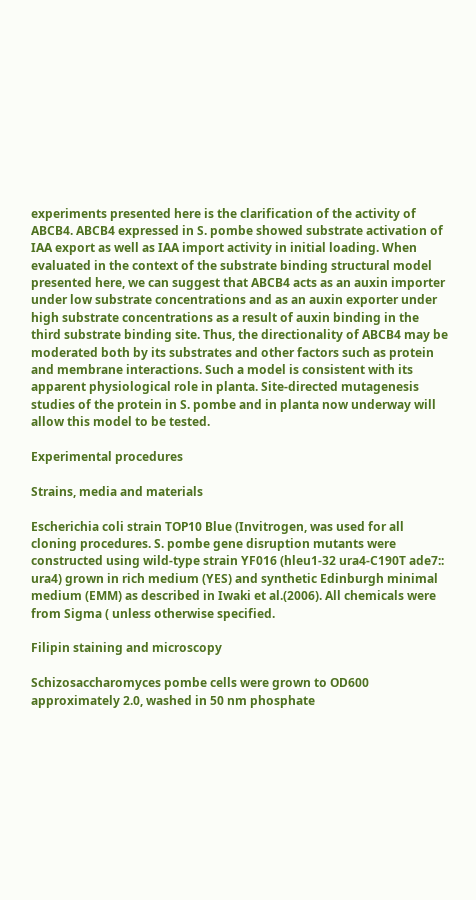experiments presented here is the clarification of the activity of ABCB4. ABCB4 expressed in S. pombe showed substrate activation of IAA export as well as IAA import activity in initial loading. When evaluated in the context of the substrate binding structural model presented here, we can suggest that ABCB4 acts as an auxin importer under low substrate concentrations and as an auxin exporter under high substrate concentrations as a result of auxin binding in the third substrate binding site. Thus, the directionality of ABCB4 may be moderated both by its substrates and other factors such as protein and membrane interactions. Such a model is consistent with its apparent physiological role in planta. Site-directed mutagenesis studies of the protein in S. pombe and in planta now underway will allow this model to be tested.

Experimental procedures

Strains, media and materials

Escherichia coli strain TOP10 Blue (Invitrogen, was used for all cloning procedures. S. pombe gene disruption mutants were constructed using wild-type strain YF016 (hleu1-32 ura4-C190T ade7:: ura4) grown in rich medium (YES) and synthetic Edinburgh minimal medium (EMM) as described in Iwaki et al.(2006). All chemicals were from Sigma ( unless otherwise specified.

Filipin staining and microscopy

Schizosaccharomyces pombe cells were grown to OD600 approximately 2.0, washed in 50 nm phosphate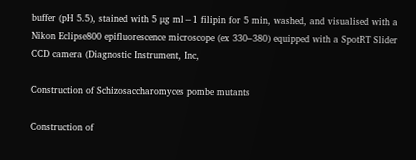buffer (pH 5.5), stained with 5 μg ml−1 filipin for 5 min, washed, and visualised with a Nikon Eclipse800 epifluorescence microscope (ex 330–380) equipped with a SpotRT Slider CCD camera (Diagnostic Instrument, Inc,

Construction of Schizosaccharomyces pombe mutants

Construction of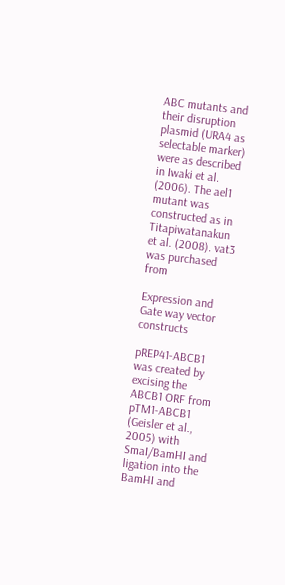ABC mutants and their disruption plasmid (URA4 as selectable marker) were as described in Iwaki et al. (2006). The ael1 mutant was constructed as in Titapiwatanakun et al. (2008). vat3 was purchased from

Expression and Gate way vector constructs

pREP41-ABCB1 was created by excising the ABCB1 ORF from pTM1-ABCB1 (Geisler et al., 2005) with SmaI/BamHI and ligation into the BamHI and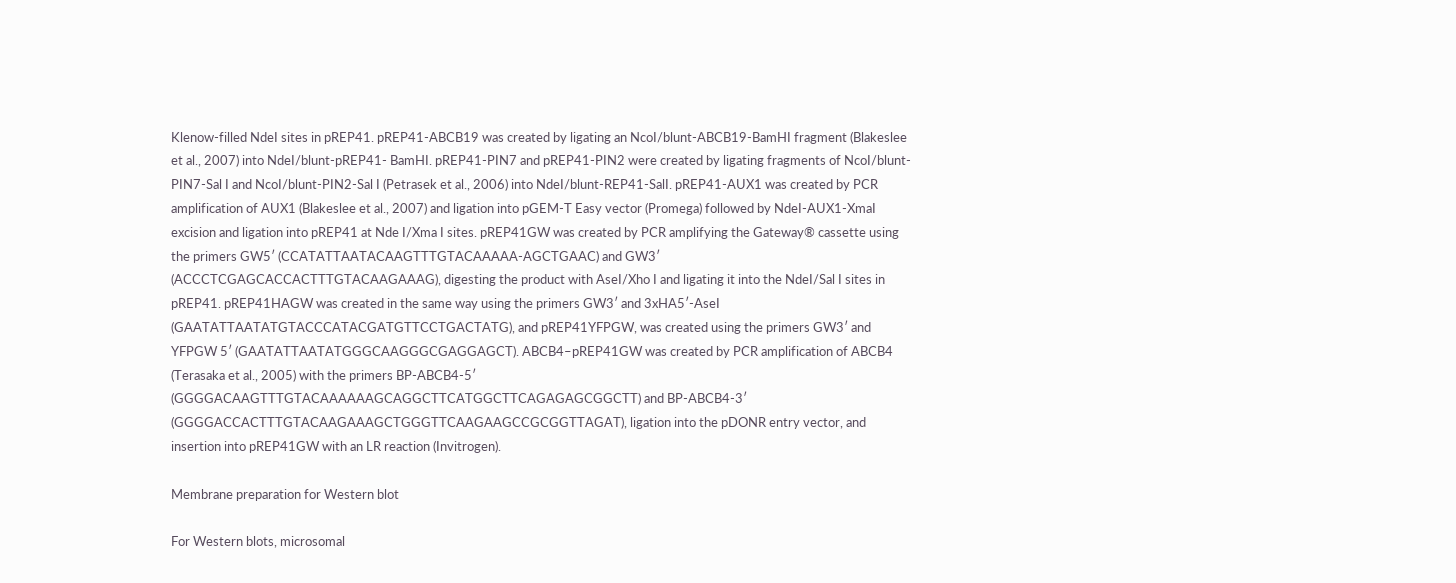Klenow-filled NdeI sites in pREP41. pREP41-ABCB19 was created by ligating an NcoI/blunt-ABCB19-BamHI fragment (Blakeslee et al., 2007) into NdeI/blunt-pREP41- BamHI. pREP41-PIN7 and pREP41-PIN2 were created by ligating fragments of NcoI/blunt-PIN7-Sal I and NcoI/blunt-PIN2-Sal I (Petrasek et al., 2006) into NdeI/blunt-REP41-SalI. pREP41-AUX1 was created by PCR amplification of AUX1 (Blakeslee et al., 2007) and ligation into pGEM-T Easy vector (Promega) followed by NdeI-AUX1-XmaI excision and ligation into pREP41 at Nde I/Xma I sites. pREP41GW was created by PCR amplifying the Gateway® cassette using the primers GW5′ (CCATATTAATACAAGTTTGTACAAAAA-AGCTGAAC) and GW3′ (ACCCTCGAGCACCACTTTGTACAAGAAAG), digesting the product with AseI/Xho I and ligating it into the NdeI/Sal I sites in pREP41. pREP41HAGW was created in the same way using the primers GW3′ and 3xHA5′-AseI (GAATATTAATATGTACCCATACGATGTTCCTGACTATG), and pREP41YFPGW, was created using the primers GW3′ and YFPGW 5′ (GAATATTAATATGGGCAAGGGCGAGGAGCT). ABCB4–pREP41GW was created by PCR amplification of ABCB4 (Terasaka et al., 2005) with the primers BP-ABCB4-5′ (GGGGACAAGTTTGTACAAAAAAGCAGGCTTCATGGCTTCAGAGAGCGGCTT) and BP-ABCB4-3′ (GGGGACCACTTTGTACAAGAAAGCTGGGTTCAAGAAGCCGCGGTTAGAT), ligation into the pDONR entry vector, and insertion into pREP41GW with an LR reaction (Invitrogen).

Membrane preparation for Western blot

For Western blots, microsomal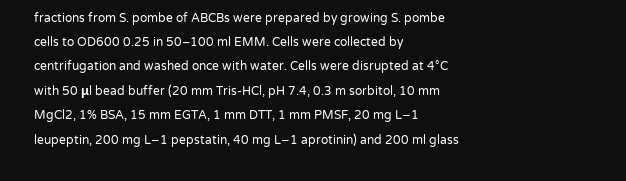fractions from S. pombe of ABCBs were prepared by growing S. pombe cells to OD600 0.25 in 50–100 ml EMM. Cells were collected by centrifugation and washed once with water. Cells were disrupted at 4°C with 50 μl bead buffer (20 mm Tris-HCl, pH 7.4, 0.3 m sorbitol, 10 mm MgCl2, 1% BSA, 15 mm EGTA, 1 mm DTT, 1 mm PMSF, 20 mg L−1 leupeptin, 200 mg L−1 pepstatin, 40 mg L−1 aprotinin) and 200 ml glass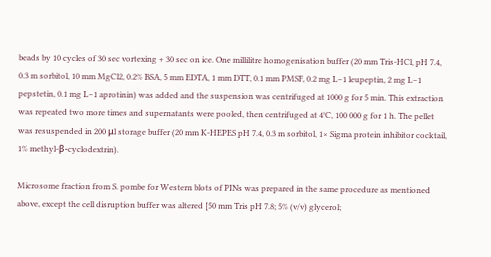beads by 10 cycles of 30 sec vortexing + 30 sec on ice. One millilitre homogenisation buffer (20 mm Tris-HCl, pH 7.4, 0.3 m sorbitol, 10 mm MgCl2, 0.2% BSA, 5 mm EDTA, 1 mm DTT, 0.1 mm PMSF, 0.2 mg L−1 leupeptin, 2 mg L−1 pepstetin, 0.1 mg L−1 aprotinin) was added and the suspension was centrifuged at 1000 g for 5 min. This extraction was repeated two more times and supernatants were pooled, then centrifuged at 4°C, 100 000 g for 1 h. The pellet was resuspended in 200 μl storage buffer (20 mm K-HEPES pH 7.4, 0.3 m sorbitol, 1× Sigma protein inhibitor cocktail, 1% methyl-β-cyclodextrin).

Microsome fraction from S. pombe for Western blots of PINs was prepared in the same procedure as mentioned above, except the cell disruption buffer was altered [50 mm Tris pH 7.8; 5% (v/v) glycerol;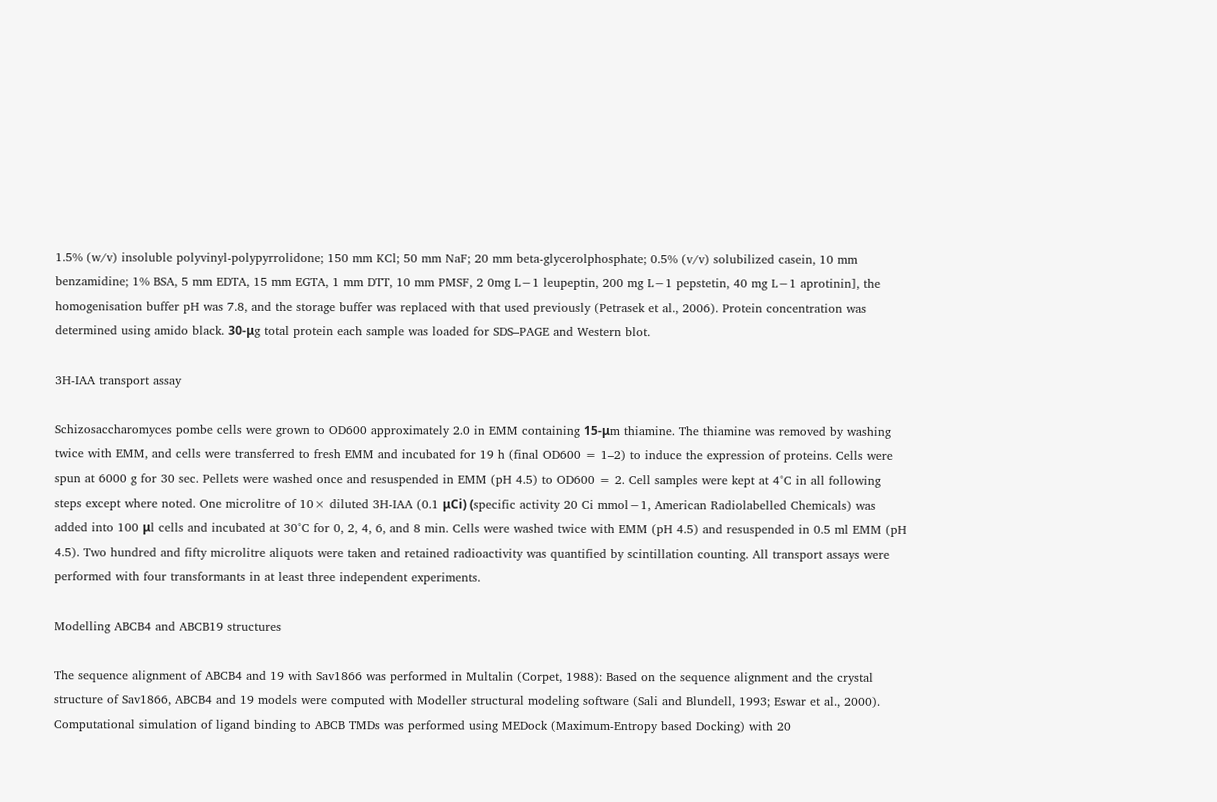1.5% (w/v) insoluble polyvinyl-polypyrrolidone; 150 mm KCl; 50 mm NaF; 20 mm beta-glycerolphosphate; 0.5% (v/v) solubilized casein, 10 mm benzamidine; 1% BSA, 5 mm EDTA, 15 mm EGTA, 1 mm DTT, 10 mm PMSF, 2 0mg L−1 leupeptin, 200 mg L−1 pepstetin, 40 mg L−1 aprotinin], the homogenisation buffer pH was 7.8, and the storage buffer was replaced with that used previously (Petrasek et al., 2006). Protein concentration was determined using amido black. 30-μg total protein each sample was loaded for SDS–PAGE and Western blot.

3H-IAA transport assay

Schizosaccharomyces pombe cells were grown to OD600 approximately 2.0 in EMM containing 15-μm thiamine. The thiamine was removed by washing twice with EMM, and cells were transferred to fresh EMM and incubated for 19 h (final OD600 = 1–2) to induce the expression of proteins. Cells were spun at 6000 g for 30 sec. Pellets were washed once and resuspended in EMM (pH 4.5) to OD600 = 2. Cell samples were kept at 4°C in all following steps except where noted. One microlitre of 10× diluted 3H-IAA (0.1 μCi) (specific activity 20 Ci mmol−1, American Radiolabelled Chemicals) was added into 100 μl cells and incubated at 30°C for 0, 2, 4, 6, and 8 min. Cells were washed twice with EMM (pH 4.5) and resuspended in 0.5 ml EMM (pH 4.5). Two hundred and fifty microlitre aliquots were taken and retained radioactivity was quantified by scintillation counting. All transport assays were performed with four transformants in at least three independent experiments.

Modelling ABCB4 and ABCB19 structures

The sequence alignment of ABCB4 and 19 with Sav1866 was performed in Multalin (Corpet, 1988): Based on the sequence alignment and the crystal structure of Sav1866, ABCB4 and 19 models were computed with Modeller structural modeling software (Sali and Blundell, 1993; Eswar et al., 2000). Computational simulation of ligand binding to ABCB TMDs was performed using MEDock (Maximum-Entropy based Docking) with 20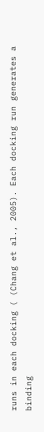runs in each docking ( (Chang et al., 2005). Each docking run generates a binding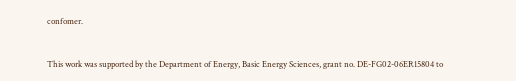confomer.


This work was supported by the Department of Energy, Basic Energy Sciences, grant no. DE-FG02-06ER15804 to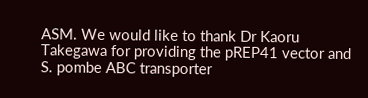ASM. We would like to thank Dr Kaoru Takegawa for providing the pREP41 vector and S. pombe ABC transporter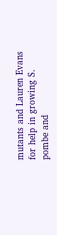mutants and Lauren Evans for help in growing S. pombe and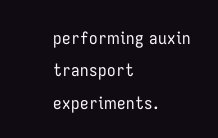performing auxin transport experiments.